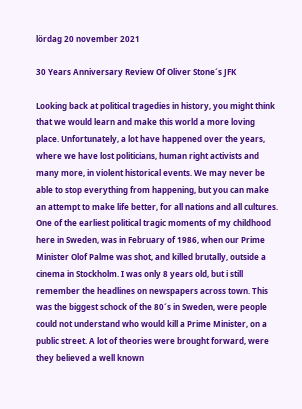lördag 20 november 2021

30 Years Anniversary Review Of Oliver Stone´s JFK

Looking back at political tragedies in history, you might think that we would learn and make this world a more loving place. Unfortunately, a lot have happened over the years, where we have lost politicians, human right activists and many more, in violent historical events. We may never be able to stop everything from happening, but you can make an attempt to make life better, for all nations and all cultures. One of the earliest political tragic moments of my childhood here in Sweden, was in February of 1986, when our Prime Minister Olof Palme was shot, and killed brutally, outside a cinema in Stockholm. I was only 8 years old, but i still remember the headlines on newspapers across town. This was the biggest schock of the 80´s in Sweden, were people could not understand who would kill a Prime Minister, on a public street. A lot of theories were brought forward, were they believed a well known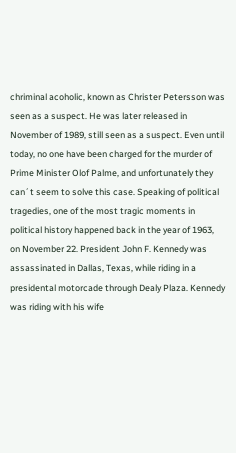chriminal acoholic, known as Christer Petersson was seen as a suspect. He was later released in November of 1989, still seen as a suspect. Even until today, no one have been charged for the murder of Prime Minister Olof Palme, and unfortunately they can´t seem to solve this case. Speaking of political tragedies, one of the most tragic moments in political history happened back in the year of 1963, on November 22. President John F. Kennedy was assassinated in Dallas, Texas, while riding in a presidental motorcade through Dealy Plaza. Kennedy was riding with his wife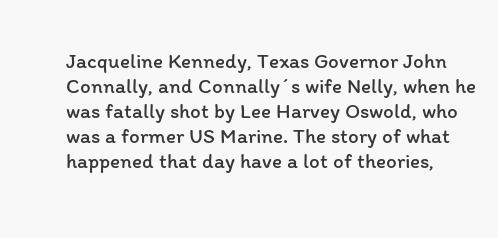Jacqueline Kennedy, Texas Governor John Connally, and Connally´s wife Nelly, when he was fatally shot by Lee Harvey Oswold, who was a former US Marine. The story of what happened that day have a lot of theories,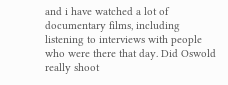and i have watched a lot of documentary films, including listening to interviews with people who were there that day. Did Oswold really shoot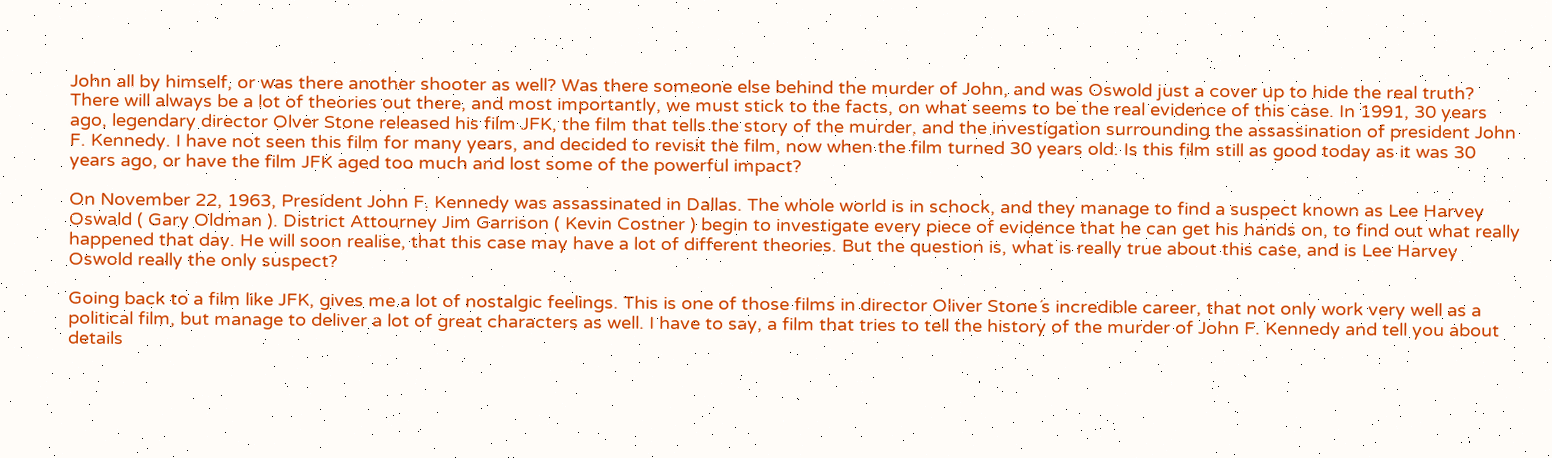John all by himself, or was there another shooter as well? Was there someone else behind the murder of John, and was Oswold just a cover up to hide the real truth? There will always be a lot of theories out there, and most importantly, we must stick to the facts, on what seems to be the real evidence of this case. In 1991, 30 years ago, legendary director Olver Stone released his film JFK, the film that tells the story of the murder, and the investigation surrounding the assassination of president John F. Kennedy. I have not seen this film for many years, and decided to revisit the film, now when the film turned 30 years old. Is this film still as good today as it was 30 years ago, or have the film JFK aged too much and lost some of the powerful impact?

On November 22, 1963, President John F. Kennedy was assassinated in Dallas. The whole world is in schock, and they manage to find a suspect known as Lee Harvey Oswald ( Gary Oldman ). District Attourney Jim Garrison ( Kevin Costner ) begin to investigate every piece of evidence that he can get his hands on, to find out what really happened that day. He will soon realise, that this case may have a lot of different theories. But the question is, what is really true about this case, and is Lee Harvey Oswold really the only suspect?

Going back to a film like JFK, gives me a lot of nostalgic feelings. This is one of those films in director Oliver Stone´s incredible career, that not only work very well as a political film, but manage to deliver a lot of great characters as well. I have to say, a film that tries to tell the history of the murder of John F. Kennedy and tell you about details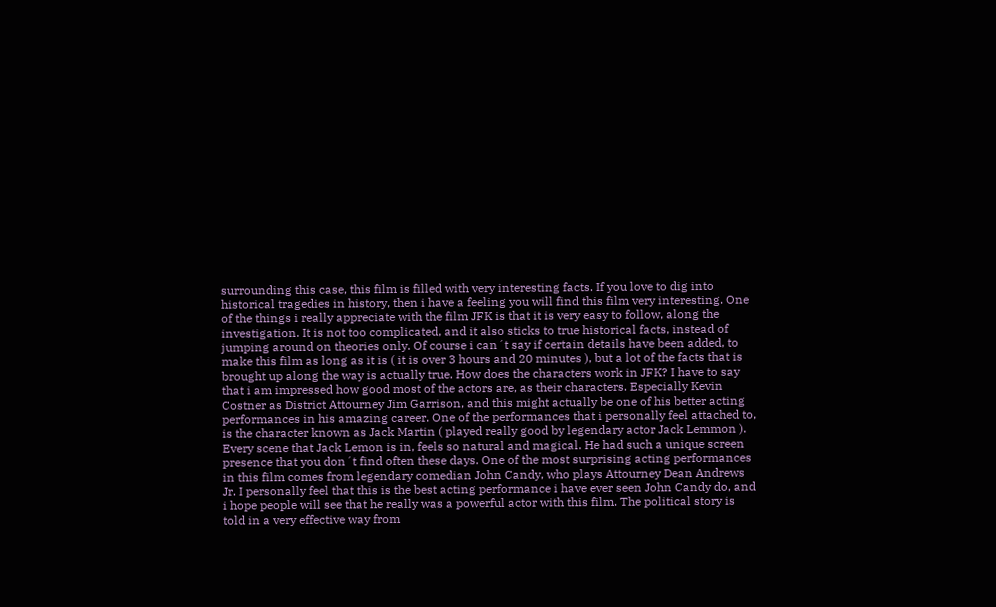surrounding this case, this film is filled with very interesting facts. If you love to dig into historical tragedies in history, then i have a feeling you will find this film very interesting. One of the things i really appreciate with the film JFK is that it is very easy to follow, along the investigation. It is not too complicated, and it also sticks to true historical facts, instead of jumping around on theories only. Of course i can´t say if certain details have been added, to make this film as long as it is ( it is over 3 hours and 20 minutes ), but a lot of the facts that is brought up along the way is actually true. How does the characters work in JFK? I have to say that i am impressed how good most of the actors are, as their characters. Especially Kevin Costner as District Attourney Jim Garrison, and this might actually be one of his better acting performances in his amazing career. One of the performances that i personally feel attached to, is the character known as Jack Martin ( played really good by legendary actor Jack Lemmon ). Every scene that Jack Lemon is in, feels so natural and magical. He had such a unique screen presence that you don´t find often these days. One of the most surprising acting performances in this film comes from legendary comedian John Candy, who plays Attourney Dean Andrews Jr. I personally feel that this is the best acting performance i have ever seen John Candy do, and i hope people will see that he really was a powerful actor with this film. The political story is told in a very effective way from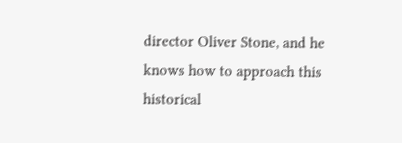director Oliver Stone, and he knows how to approach this historical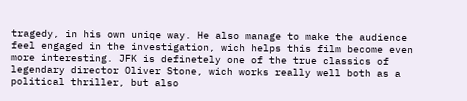tragedy, in his own uniqe way. He also manage to make the audience feel engaged in the investigation, wich helps this film become even more interesting. JFK is definetely one of the true classics of legendary director Oliver Stone, wich works really well both as a political thriller, but also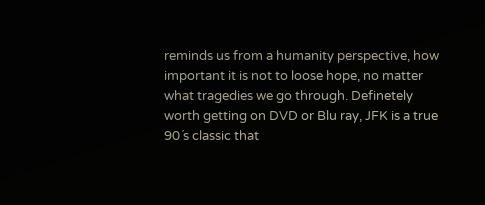reminds us from a humanity perspective, how important it is not to loose hope, no matter what tragedies we go through. Definetely worth getting on DVD or Blu ray, JFK is a true 90´s classic that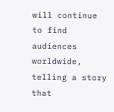will continue to find audiences worldwide, telling a story that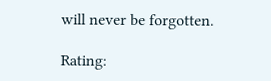will never be forgotten.

Rating: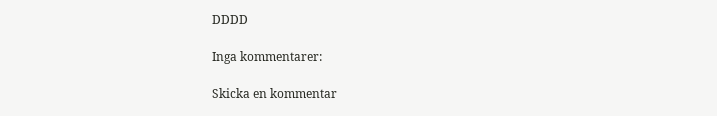DDDD

Inga kommentarer:

Skicka en kommentar